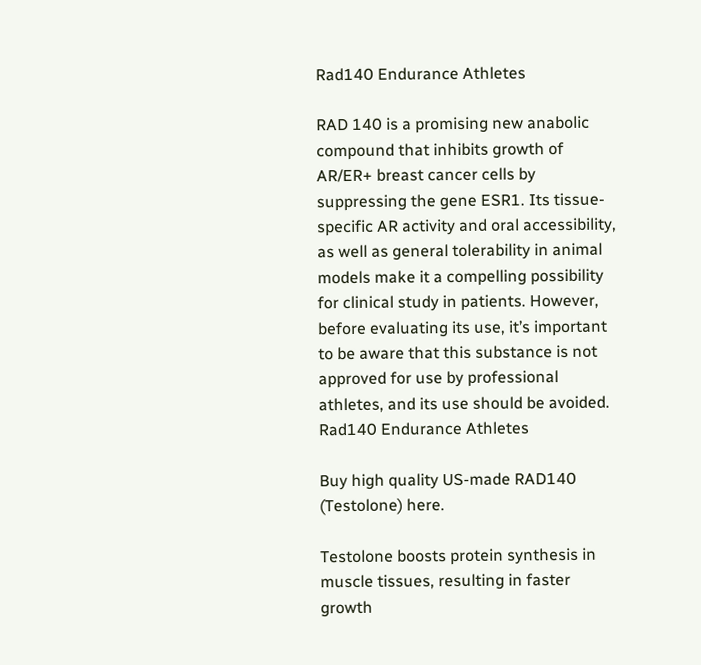Rad140 Endurance Athletes

RAD 140 is a promising new anabolic compound that inhibits growth of AR/ER+ breast cancer cells by suppressing the gene ESR1. Its tissue-specific AR activity and oral accessibility, as well as general tolerability in animal models make it a compelling possibility for clinical study in patients. However, before evaluating its use, it’s important to be aware that this substance is not approved for use by professional athletes, and its use should be avoided. Rad140 Endurance Athletes

Buy high quality US-made RAD140 (Testolone) here.

Testolone boosts protein synthesis in muscle tissues, resulting in faster growth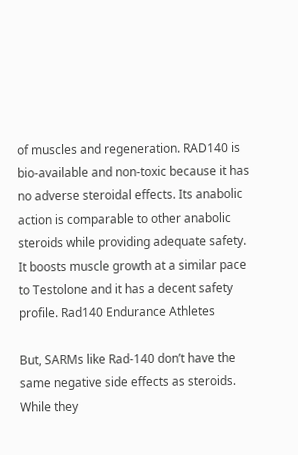of muscles and regeneration. RAD140 is bio-available and non-toxic because it has no adverse steroidal effects. Its anabolic action is comparable to other anabolic steroids while providing adequate safety. It boosts muscle growth at a similar pace to Testolone and it has a decent safety profile. Rad140 Endurance Athletes

But, SARMs like Rad-140 don’t have the same negative side effects as steroids. While they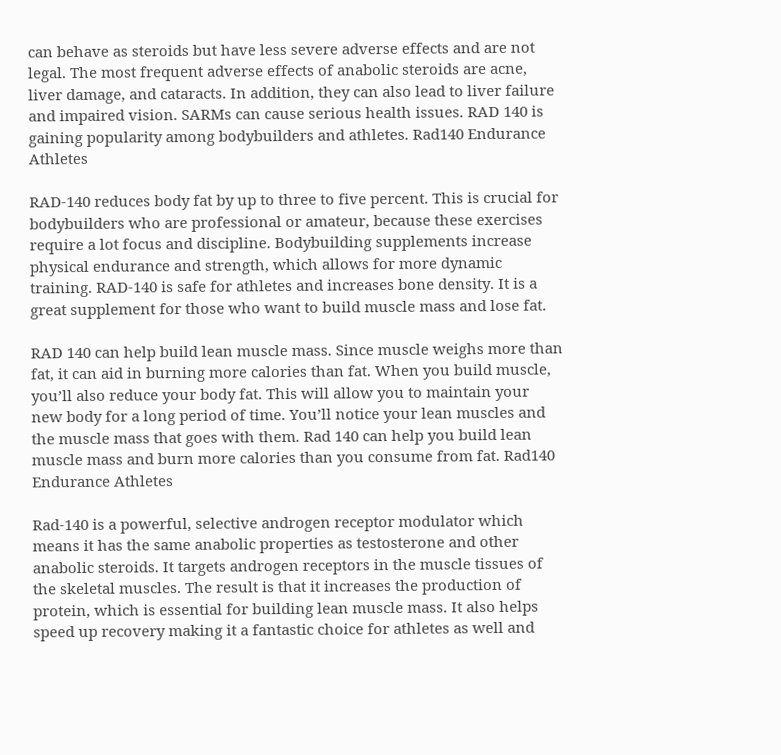can behave as steroids but have less severe adverse effects and are not legal. The most frequent adverse effects of anabolic steroids are acne, liver damage, and cataracts. In addition, they can also lead to liver failure and impaired vision. SARMs can cause serious health issues. RAD 140 is gaining popularity among bodybuilders and athletes. Rad140 Endurance Athletes

RAD-140 reduces body fat by up to three to five percent. This is crucial for bodybuilders who are professional or amateur, because these exercises require a lot focus and discipline. Bodybuilding supplements increase physical endurance and strength, which allows for more dynamic training. RAD-140 is safe for athletes and increases bone density. It is a great supplement for those who want to build muscle mass and lose fat.

RAD 140 can help build lean muscle mass. Since muscle weighs more than fat, it can aid in burning more calories than fat. When you build muscle, you’ll also reduce your body fat. This will allow you to maintain your new body for a long period of time. You’ll notice your lean muscles and the muscle mass that goes with them. Rad 140 can help you build lean muscle mass and burn more calories than you consume from fat. Rad140 Endurance Athletes

Rad-140 is a powerful, selective androgen receptor modulator which means it has the same anabolic properties as testosterone and other anabolic steroids. It targets androgen receptors in the muscle tissues of the skeletal muscles. The result is that it increases the production of protein, which is essential for building lean muscle mass. It also helps speed up recovery making it a fantastic choice for athletes as well and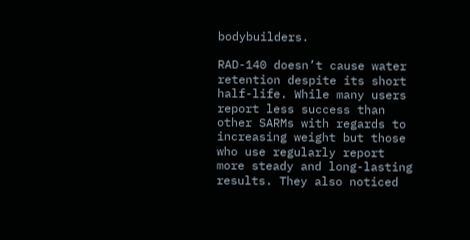bodybuilders.

RAD-140 doesn’t cause water retention despite its short half-life. While many users report less success than other SARMs with regards to increasing weight but those who use regularly report more steady and long-lasting results. They also noticed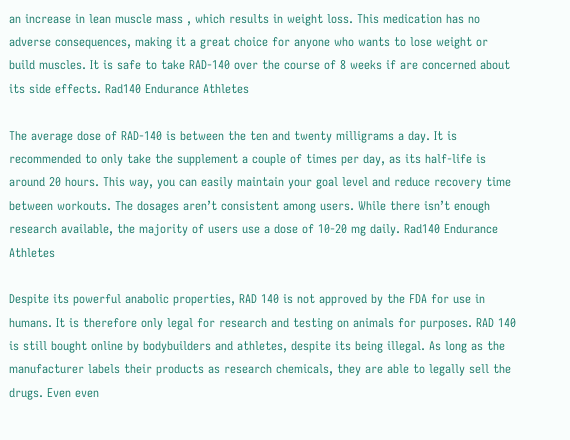an increase in lean muscle mass , which results in weight loss. This medication has no adverse consequences, making it a great choice for anyone who wants to lose weight or build muscles. It is safe to take RAD-140 over the course of 8 weeks if are concerned about its side effects. Rad140 Endurance Athletes

The average dose of RAD-140 is between the ten and twenty milligrams a day. It is recommended to only take the supplement a couple of times per day, as its half-life is around 20 hours. This way, you can easily maintain your goal level and reduce recovery time between workouts. The dosages aren’t consistent among users. While there isn’t enough research available, the majority of users use a dose of 10-20 mg daily. Rad140 Endurance Athletes

Despite its powerful anabolic properties, RAD 140 is not approved by the FDA for use in humans. It is therefore only legal for research and testing on animals for purposes. RAD 140 is still bought online by bodybuilders and athletes, despite its being illegal. As long as the manufacturer labels their products as research chemicals, they are able to legally sell the drugs. Even even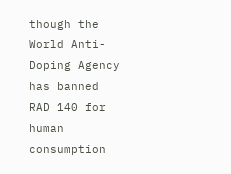though the World Anti-Doping Agency has banned RAD 140 for human consumption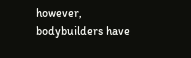however, bodybuilders have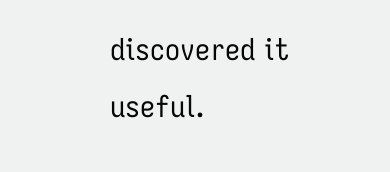discovered it useful.